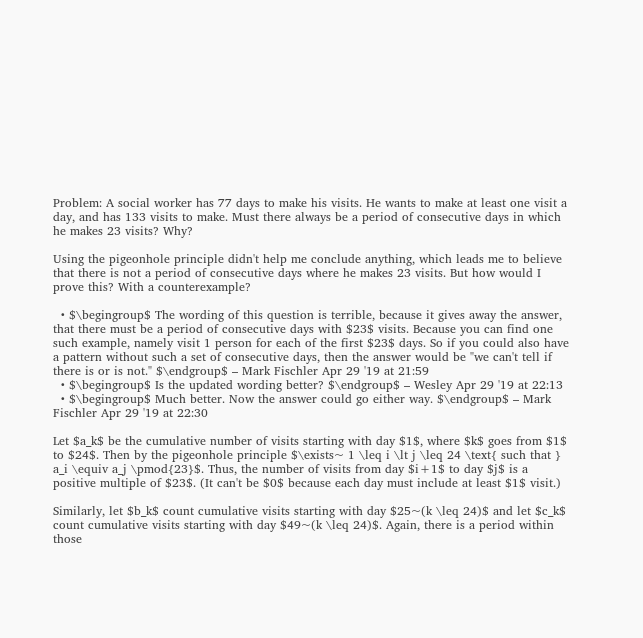Problem: A social worker has 77 days to make his visits. He wants to make at least one visit a day, and has 133 visits to make. Must there always be a period of consecutive days in which he makes 23 visits? Why?

Using the pigeonhole principle didn't help me conclude anything, which leads me to believe that there is not a period of consecutive days where he makes 23 visits. But how would I prove this? With a counterexample?

  • $\begingroup$ The wording of this question is terrible, because it gives away the answer, that there must be a period of consecutive days with $23$ visits. Because you can find one such example, namely visit 1 person for each of the first $23$ days. So if you could also have a pattern without such a set of consecutive days, then the answer would be "we can't tell if there is or is not." $\endgroup$ – Mark Fischler Apr 29 '19 at 21:59
  • $\begingroup$ Is the updated wording better? $\endgroup$ – Wesley Apr 29 '19 at 22:13
  • $\begingroup$ Much better. Now the answer could go either way. $\endgroup$ – Mark Fischler Apr 29 '19 at 22:30

Let $a_k$ be the cumulative number of visits starting with day $1$, where $k$ goes from $1$ to $24$. Then by the pigeonhole principle $\exists~ 1 \leq i \lt j \leq 24 \text{ such that } a_i \equiv a_j \pmod{23}$. Thus, the number of visits from day $i+1$ to day $j$ is a positive multiple of $23$. (It can't be $0$ because each day must include at least $1$ visit.)

Similarly, let $b_k$ count cumulative visits starting with day $25~(k \leq 24)$ and let $c_k$ count cumulative visits starting with day $49~(k \leq 24)$. Again, there is a period within those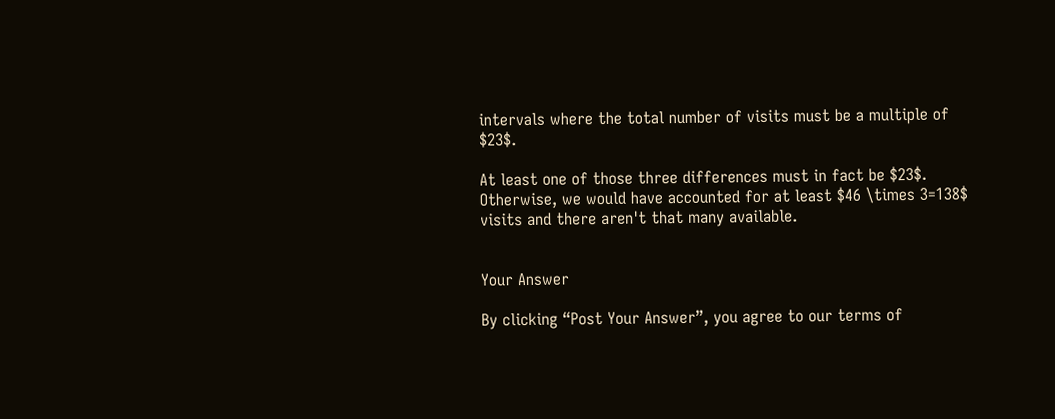intervals where the total number of visits must be a multiple of $23$.

At least one of those three differences must in fact be $23$. Otherwise, we would have accounted for at least $46 \times 3=138$ visits and there aren't that many available.


Your Answer

By clicking “Post Your Answer”, you agree to our terms of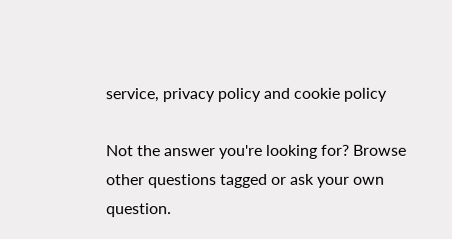service, privacy policy and cookie policy

Not the answer you're looking for? Browse other questions tagged or ask your own question.